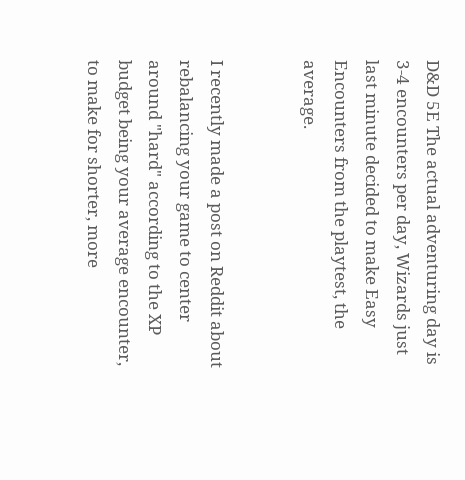D&D 5E The actual adventuring day is 3-4 encounters per day, Wizards just last minute decided to make Easy Encounters from the playtest, the average.


I recently made a post on Reddit about rebalancing your game to center around "hard" according to the XP budget being your average encounter, to make for shorter, more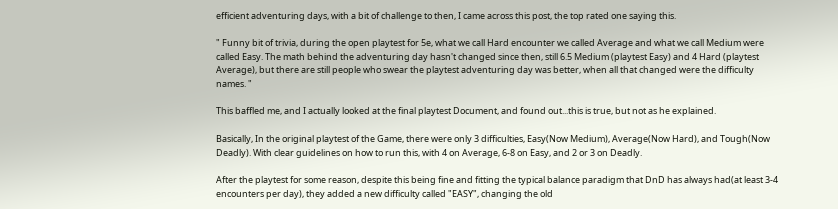efficient adventuring days, with a bit of challenge to then, I came across this post, the top rated one saying this.

" Funny bit of trivia, during the open playtest for 5e, what we call Hard encounter we called Average and what we call Medium were called Easy. The math behind the adventuring day hasn't changed since then, still 6.5 Medium (playtest Easy) and 4 Hard (playtest Average), but there are still people who swear the playtest adventuring day was better, when all that changed were the difficulty names. "

This baffled me, and I actually looked at the final playtest Document, and found out...this is true, but not as he explained.

Basically, In the original playtest of the Game, there were only 3 difficulties, Easy(Now Medium), Average(Now Hard), and Tough(Now Deadly). With clear guidelines on how to run this, with 4 on Average, 6-8 on Easy, and 2 or 3 on Deadly.

After the playtest for some reason, despite this being fine and fitting the typical balance paradigm that DnD has always had(at least 3-4 encounters per day), they added a new difficulty called "EASY", changing the old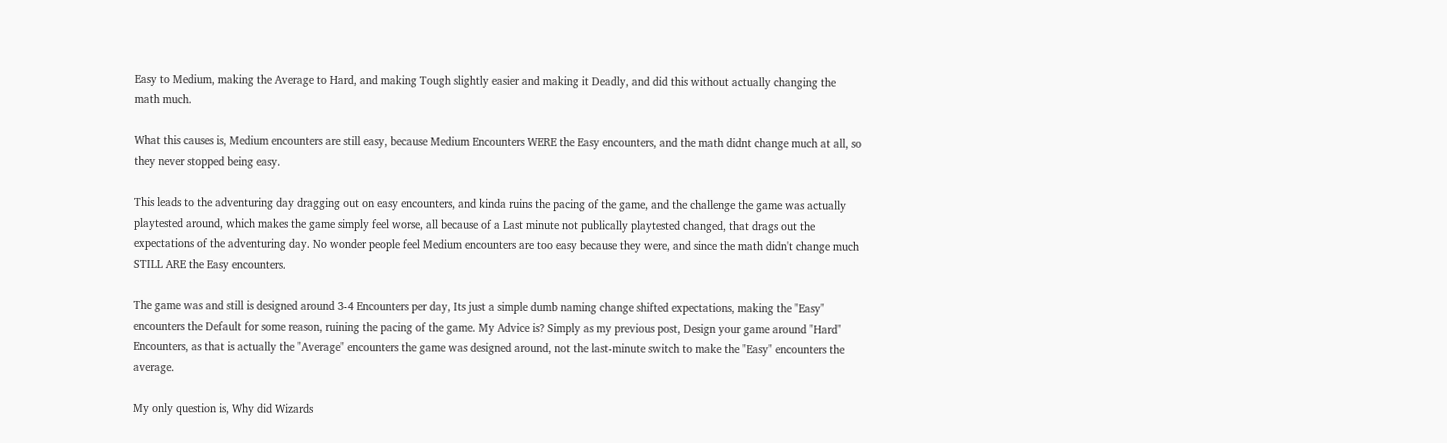Easy to Medium, making the Average to Hard, and making Tough slightly easier and making it Deadly, and did this without actually changing the math much.

What this causes is, Medium encounters are still easy, because Medium Encounters WERE the Easy encounters, and the math didnt change much at all, so they never stopped being easy.

This leads to the adventuring day dragging out on easy encounters, and kinda ruins the pacing of the game, and the challenge the game was actually playtested around, which makes the game simply feel worse, all because of a Last minute not publically playtested changed, that drags out the expectations of the adventuring day. No wonder people feel Medium encounters are too easy because they were, and since the math didn't change much STILL ARE the Easy encounters.

The game was and still is designed around 3-4 Encounters per day, Its just a simple dumb naming change shifted expectations, making the "Easy" encounters the Default for some reason, ruining the pacing of the game. My Advice is? Simply as my previous post, Design your game around "Hard" Encounters, as that is actually the "Average" encounters the game was designed around, not the last-minute switch to make the "Easy" encounters the average.

My only question is, Why did Wizards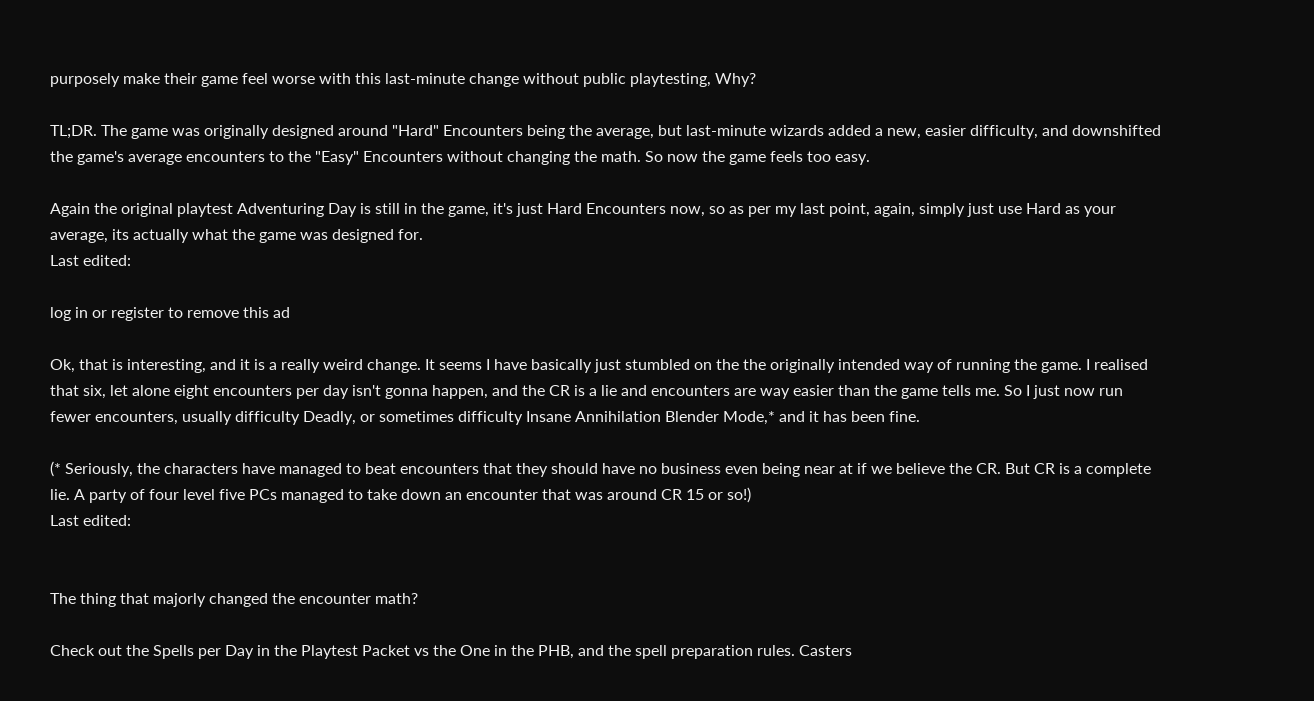purposely make their game feel worse with this last-minute change without public playtesting, Why?

TL;DR. The game was originally designed around "Hard" Encounters being the average, but last-minute wizards added a new, easier difficulty, and downshifted the game's average encounters to the "Easy" Encounters without changing the math. So now the game feels too easy.

Again the original playtest Adventuring Day is still in the game, it's just Hard Encounters now, so as per my last point, again, simply just use Hard as your average, its actually what the game was designed for.
Last edited:

log in or register to remove this ad

Ok, that is interesting, and it is a really weird change. It seems I have basically just stumbled on the the originally intended way of running the game. I realised that six, let alone eight encounters per day isn't gonna happen, and the CR is a lie and encounters are way easier than the game tells me. So I just now run fewer encounters, usually difficulty Deadly, or sometimes difficulty Insane Annihilation Blender Mode,* and it has been fine.

(* Seriously, the characters have managed to beat encounters that they should have no business even being near at if we believe the CR. But CR is a complete lie. A party of four level five PCs managed to take down an encounter that was around CR 15 or so!)
Last edited:


The thing that majorly changed the encounter math?

Check out the Spells per Day in the Playtest Packet vs the One in the PHB, and the spell preparation rules. Casters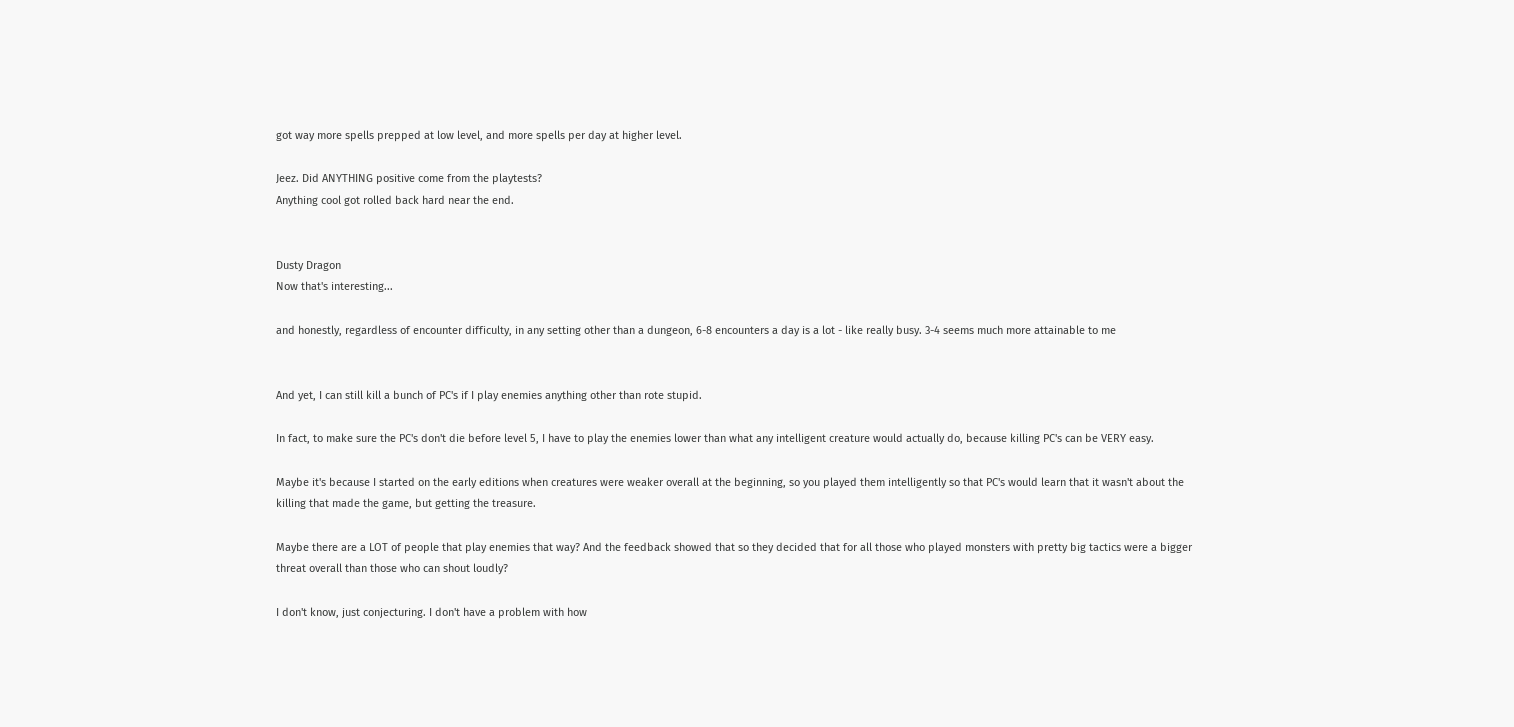got way more spells prepped at low level, and more spells per day at higher level.

Jeez. Did ANYTHING positive come from the playtests?
Anything cool got rolled back hard near the end.


Dusty Dragon
Now that's interesting...

and honestly, regardless of encounter difficulty, in any setting other than a dungeon, 6-8 encounters a day is a lot - like really busy. 3-4 seems much more attainable to me


And yet, I can still kill a bunch of PC's if I play enemies anything other than rote stupid.

In fact, to make sure the PC's don't die before level 5, I have to play the enemies lower than what any intelligent creature would actually do, because killing PC's can be VERY easy.

Maybe it's because I started on the early editions when creatures were weaker overall at the beginning, so you played them intelligently so that PC's would learn that it wasn't about the killing that made the game, but getting the treasure.

Maybe there are a LOT of people that play enemies that way? And the feedback showed that so they decided that for all those who played monsters with pretty big tactics were a bigger threat overall than those who can shout loudly?

I don't know, just conjecturing. I don't have a problem with how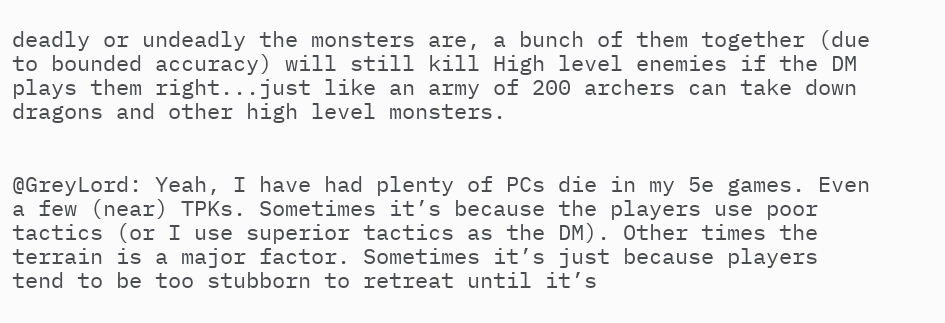deadly or undeadly the monsters are, a bunch of them together (due to bounded accuracy) will still kill High level enemies if the DM plays them right...just like an army of 200 archers can take down dragons and other high level monsters.


@GreyLord: Yeah, I have had plenty of PCs die in my 5e games. Even a few (near) TPKs. Sometimes it’s because the players use poor tactics (or I use superior tactics as the DM). Other times the terrain is a major factor. Sometimes it’s just because players tend to be too stubborn to retreat until it’s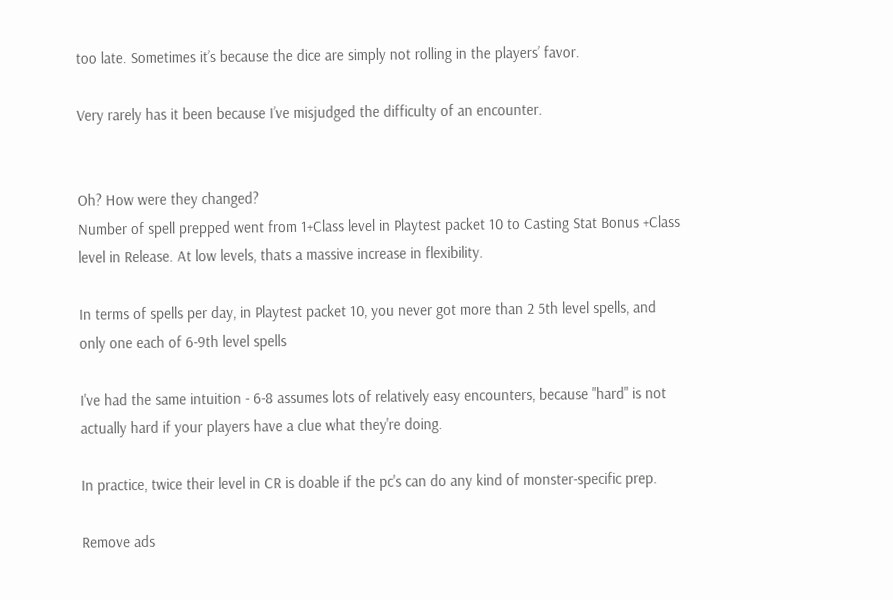too late. Sometimes it’s because the dice are simply not rolling in the players’ favor.

Very rarely has it been because I’ve misjudged the difficulty of an encounter.


Oh? How were they changed?
Number of spell prepped went from 1+Class level in Playtest packet 10 to Casting Stat Bonus +Class level in Release. At low levels, thats a massive increase in flexibility.

In terms of spells per day, in Playtest packet 10, you never got more than 2 5th level spells, and only one each of 6-9th level spells

I've had the same intuition - 6-8 assumes lots of relatively easy encounters, because "hard" is not actually hard if your players have a clue what they're doing.

In practice, twice their level in CR is doable if the pc's can do any kind of monster-specific prep.

Remove ads